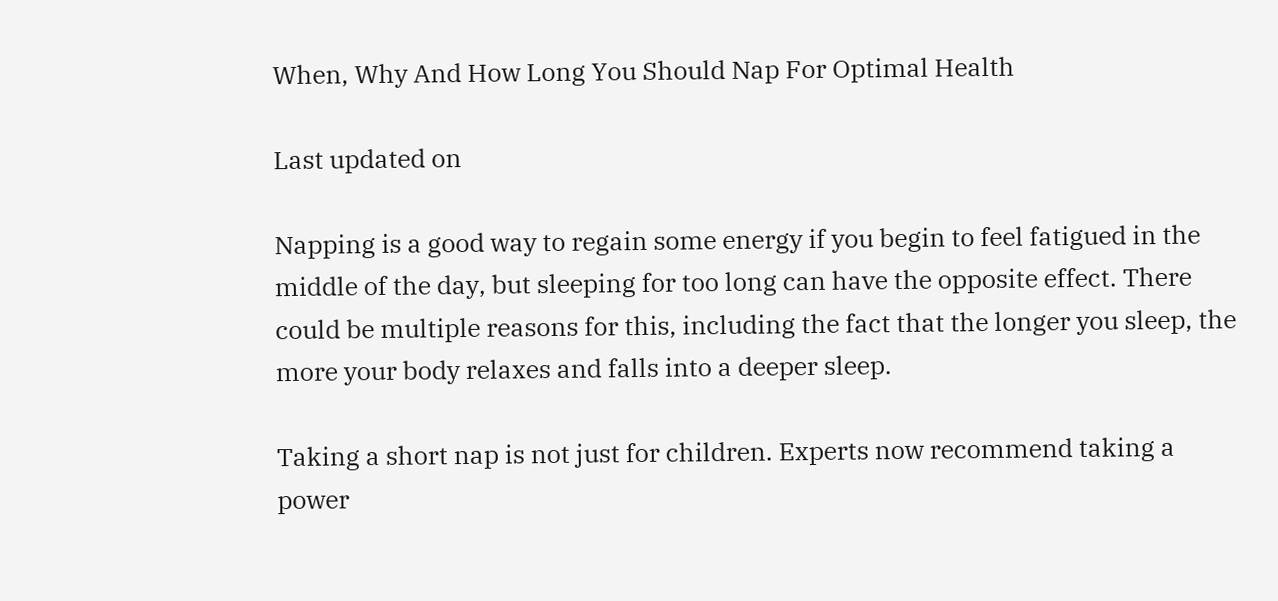When, Why And How Long You Should Nap For Optimal Health

Last updated on

Napping is a good way to regain some energy if you begin to feel fatigued in the middle of the day, but sleeping for too long can have the opposite effect. There could be multiple reasons for this, including the fact that the longer you sleep, the more your body relaxes and falls into a deeper sleep.

Taking a short nap is not just for children. Experts now recommend taking a power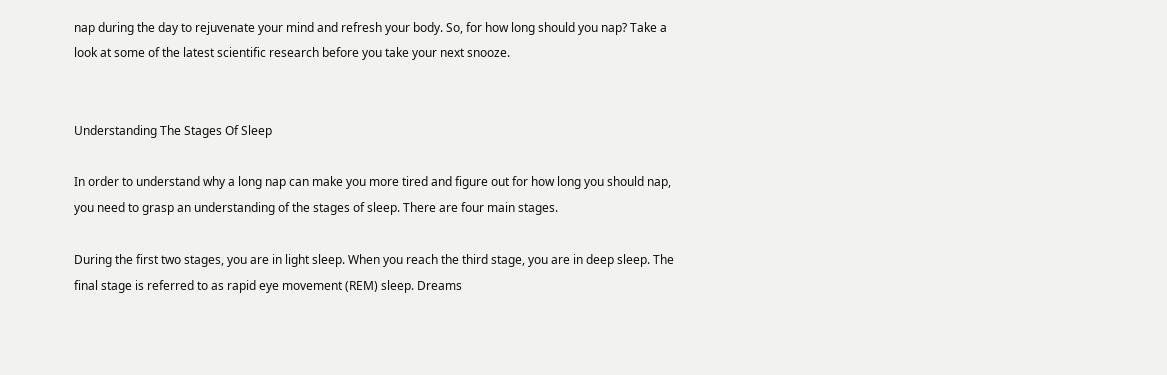nap during the day to rejuvenate your mind and refresh your body. So, for how long should you nap? Take a look at some of the latest scientific research before you take your next snooze.


Understanding The Stages Of Sleep

In order to understand why a long nap can make you more tired and figure out for how long you should nap, you need to grasp an understanding of the stages of sleep. There are four main stages.

During the first two stages, you are in light sleep. When you reach the third stage, you are in deep sleep. The final stage is referred to as rapid eye movement (REM) sleep. Dreams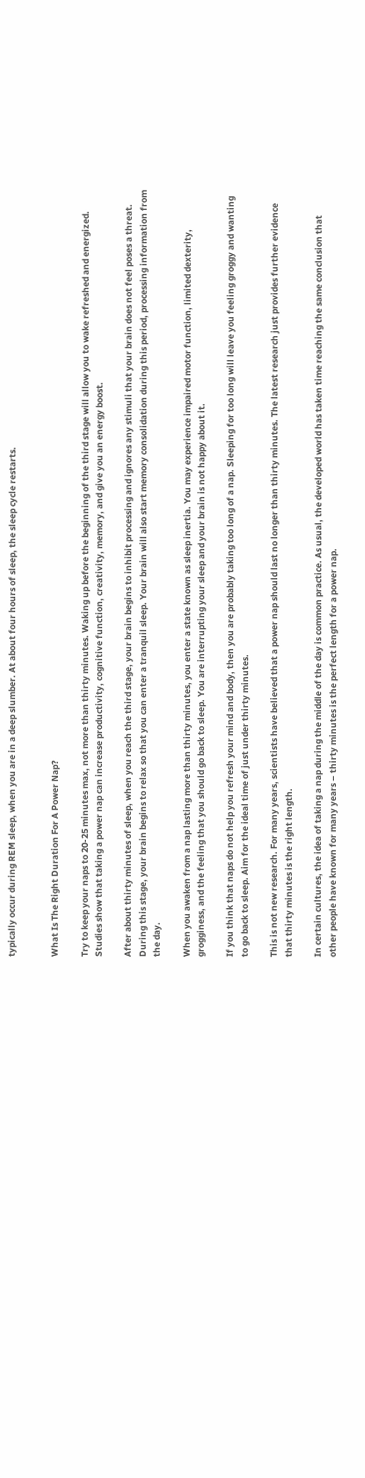typically occur during REM sleep, when you are in a deep slumber. At about four hours of sleep, the sleep cycle restarts.


What Is The Right Duration For A Power Nap?

Try to keep your naps to 20-25 minutes max, not more than thirty minutes. Waking up before the beginning of the third stage will allow you to wake refreshed and energized. Studies show that taking a power nap can increase productivity, cognitive function, creativity, memory, and give you an energy boost.

After about thirty minutes of sleep, when you reach the third stage, your brain begins to inhibit processing and ignores any stimuli that your brain does not feel poses a threat. During this stage, your brain begins to relax so that you can enter a tranquil sleep. Your brain will also start memory consolidation during this period, processing information from the day.

When you awaken from a nap lasting more than thirty minutes, you enter a state known as sleep inertia. You may experience impaired motor function, limited dexterity, grogginess, and the feeling that you should go back to sleep. You are interrupting your sleep and your brain is not happy about it.

If you think that naps do not help you refresh your mind and body, then you are probably taking too long of a nap. Sleeping for too long will leave you feeling groggy and wanting to go back to sleep. Aim for the ideal time of just under thirty minutes.

This is not new research. For many years, scientists have believed that a power nap should last no longer than thirty minutes. The latest research just provides further evidence that thirty minutes is the right length.

In certain cultures, the idea of taking a nap during the middle of the day is common practice. As usual, the developed world has taken time reaching the same conclusion that other people have known for many years – thirty minutes is the perfect length for a power nap.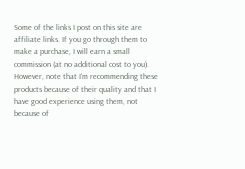Some of the links I post on this site are affiliate links. If you go through them to make a purchase, I will earn a small commission (at no additional cost to you). However, note that I’m recommending these products because of their quality and that I have good experience using them, not because of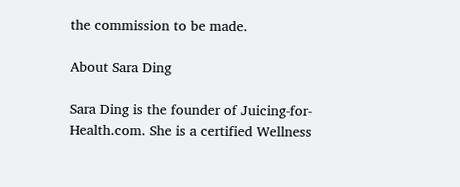the commission to be made.

About Sara Ding

Sara Ding is the founder of Juicing-for-Health.com. She is a certified Wellness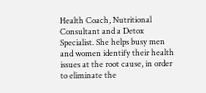Health Coach, Nutritional Consultant and a Detox Specialist. She helps busy men and women identify their health issues at the root cause, in order to eliminate the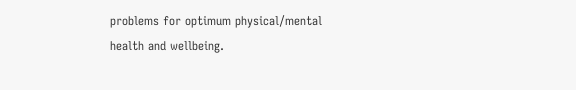problems for optimum physical/mental health and wellbeing.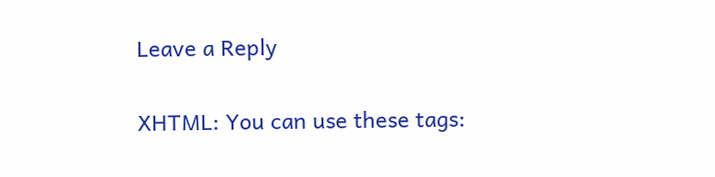Leave a Reply

XHTML: You can use these tags: